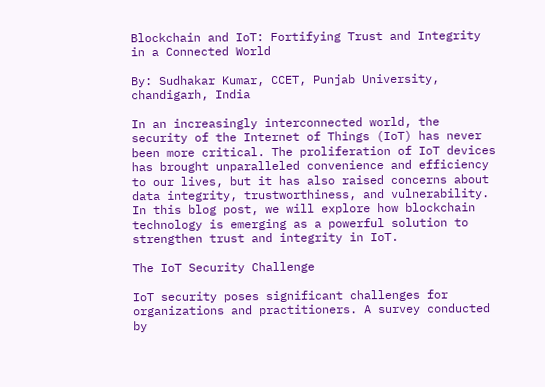Blockchain and IoT: Fortifying Trust and Integrity in a Connected World

By: Sudhakar Kumar, CCET, Punjab University, chandigarh, India

In an increasingly interconnected world, the security of the Internet of Things (IoT) has never been more critical. The proliferation of IoT devices has brought unparalleled convenience and efficiency to our lives, but it has also raised concerns about data integrity, trustworthiness, and vulnerability. In this blog post, we will explore how blockchain technology is emerging as a powerful solution to strengthen trust and integrity in IoT.

The IoT Security Challenge

IoT security poses significant challenges for organizations and practitioners. A survey conducted by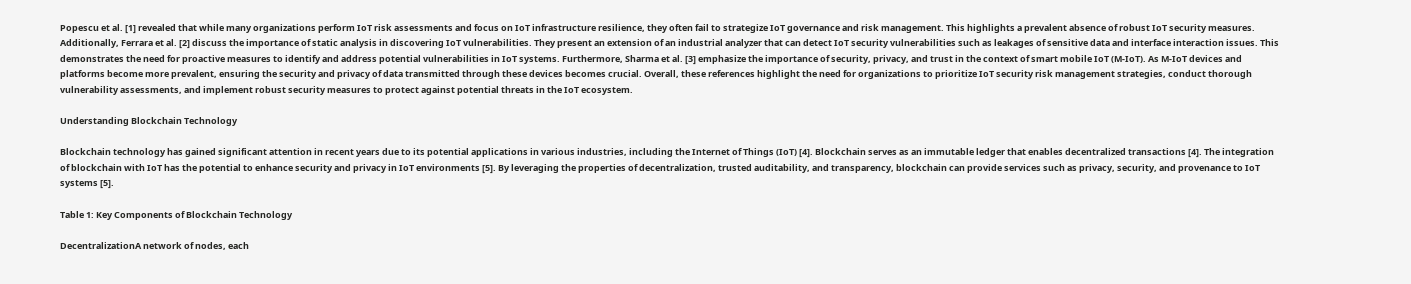Popescu et al. [1] revealed that while many organizations perform IoT risk assessments and focus on IoT infrastructure resilience, they often fail to strategize IoT governance and risk management. This highlights a prevalent absence of robust IoT security measures. Additionally, Ferrara et al. [2] discuss the importance of static analysis in discovering IoT vulnerabilities. They present an extension of an industrial analyzer that can detect IoT security vulnerabilities such as leakages of sensitive data and interface interaction issues. This demonstrates the need for proactive measures to identify and address potential vulnerabilities in IoT systems. Furthermore, Sharma et al. [3] emphasize the importance of security, privacy, and trust in the context of smart mobile IoT (M-IoT). As M-IoT devices and platforms become more prevalent, ensuring the security and privacy of data transmitted through these devices becomes crucial. Overall, these references highlight the need for organizations to prioritize IoT security risk management strategies, conduct thorough vulnerability assessments, and implement robust security measures to protect against potential threats in the IoT ecosystem.

Understanding Blockchain Technology

Blockchain technology has gained significant attention in recent years due to its potential applications in various industries, including the Internet of Things (IoT) [4]. Blockchain serves as an immutable ledger that enables decentralized transactions [4]. The integration of blockchain with IoT has the potential to enhance security and privacy in IoT environments [5]. By leveraging the properties of decentralization, trusted auditability, and transparency, blockchain can provide services such as privacy, security, and provenance to IoT systems [5].

Table 1: Key Components of Blockchain Technology

DecentralizationA network of nodes, each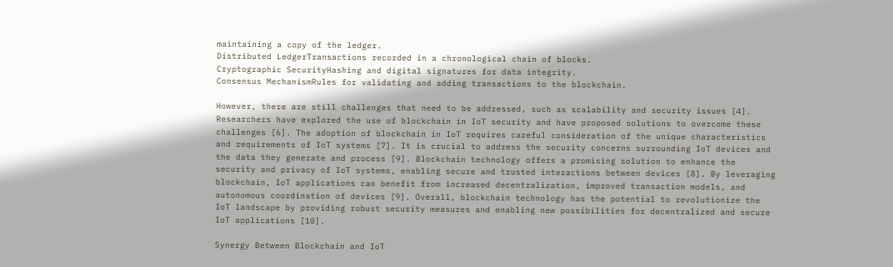maintaining a copy of the ledger.
Distributed LedgerTransactions recorded in a chronological chain of blocks.
Cryptographic SecurityHashing and digital signatures for data integrity.
Consensus MechanismRules for validating and adding transactions to the blockchain.

However, there are still challenges that need to be addressed, such as scalability and security issues [4]. Researchers have explored the use of blockchain in IoT security and have proposed solutions to overcome these challenges [6]. The adoption of blockchain in IoT requires careful consideration of the unique characteristics and requirements of IoT systems [7]. It is crucial to address the security concerns surrounding IoT devices and the data they generate and process [9]. Blockchain technology offers a promising solution to enhance the security and privacy of IoT systems, enabling secure and trusted interactions between devices [8]. By leveraging blockchain, IoT applications can benefit from increased decentralization, improved transaction models, and autonomous coordination of devices [9]. Overall, blockchain technology has the potential to revolutionize the IoT landscape by providing robust security measures and enabling new possibilities for decentralized and secure IoT applications [10].

Synergy Between Blockchain and IoT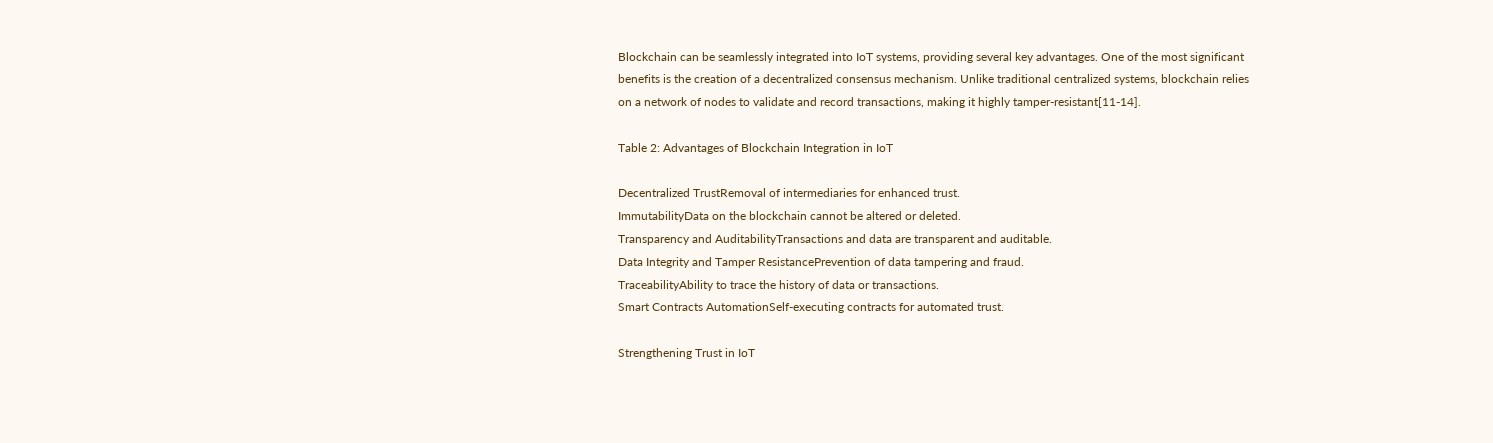Blockchain can be seamlessly integrated into IoT systems, providing several key advantages. One of the most significant benefits is the creation of a decentralized consensus mechanism. Unlike traditional centralized systems, blockchain relies on a network of nodes to validate and record transactions, making it highly tamper-resistant[11-14].

Table 2: Advantages of Blockchain Integration in IoT

Decentralized TrustRemoval of intermediaries for enhanced trust.
ImmutabilityData on the blockchain cannot be altered or deleted.
Transparency and AuditabilityTransactions and data are transparent and auditable.
Data Integrity and Tamper ResistancePrevention of data tampering and fraud.
TraceabilityAbility to trace the history of data or transactions.
Smart Contracts AutomationSelf-executing contracts for automated trust.

Strengthening Trust in IoT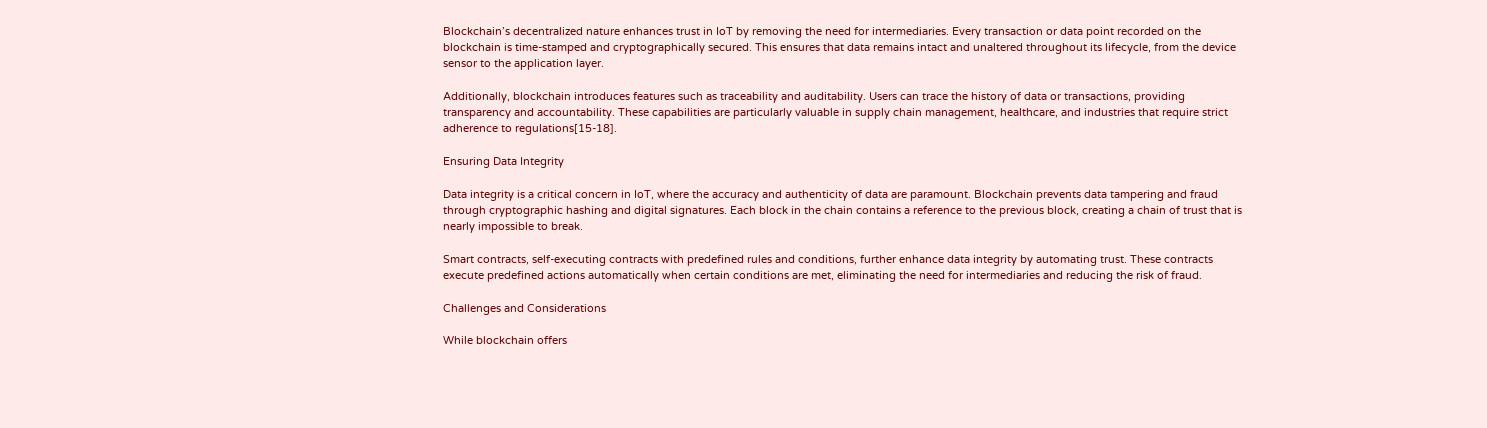Blockchain’s decentralized nature enhances trust in IoT by removing the need for intermediaries. Every transaction or data point recorded on the blockchain is time-stamped and cryptographically secured. This ensures that data remains intact and unaltered throughout its lifecycle, from the device sensor to the application layer.

Additionally, blockchain introduces features such as traceability and auditability. Users can trace the history of data or transactions, providing transparency and accountability. These capabilities are particularly valuable in supply chain management, healthcare, and industries that require strict adherence to regulations[15-18].

Ensuring Data Integrity

Data integrity is a critical concern in IoT, where the accuracy and authenticity of data are paramount. Blockchain prevents data tampering and fraud through cryptographic hashing and digital signatures. Each block in the chain contains a reference to the previous block, creating a chain of trust that is nearly impossible to break.

Smart contracts, self-executing contracts with predefined rules and conditions, further enhance data integrity by automating trust. These contracts execute predefined actions automatically when certain conditions are met, eliminating the need for intermediaries and reducing the risk of fraud.

Challenges and Considerations

While blockchain offers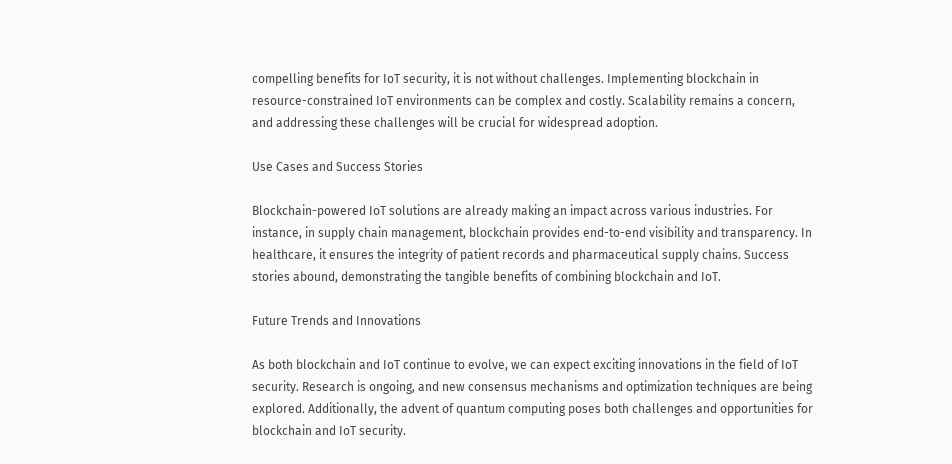compelling benefits for IoT security, it is not without challenges. Implementing blockchain in resource-constrained IoT environments can be complex and costly. Scalability remains a concern, and addressing these challenges will be crucial for widespread adoption.

Use Cases and Success Stories

Blockchain-powered IoT solutions are already making an impact across various industries. For instance, in supply chain management, blockchain provides end-to-end visibility and transparency. In healthcare, it ensures the integrity of patient records and pharmaceutical supply chains. Success stories abound, demonstrating the tangible benefits of combining blockchain and IoT.

Future Trends and Innovations

As both blockchain and IoT continue to evolve, we can expect exciting innovations in the field of IoT security. Research is ongoing, and new consensus mechanisms and optimization techniques are being explored. Additionally, the advent of quantum computing poses both challenges and opportunities for blockchain and IoT security.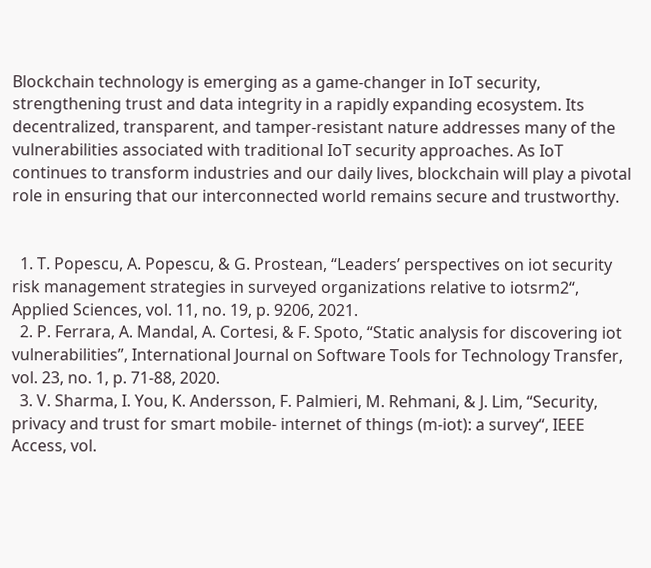Blockchain technology is emerging as a game-changer in IoT security, strengthening trust and data integrity in a rapidly expanding ecosystem. Its decentralized, transparent, and tamper-resistant nature addresses many of the vulnerabilities associated with traditional IoT security approaches. As IoT continues to transform industries and our daily lives, blockchain will play a pivotal role in ensuring that our interconnected world remains secure and trustworthy.


  1. T. Popescu, A. Popescu, & G. Prostean, “Leaders’ perspectives on iot security risk management strategies in surveyed organizations relative to iotsrm2“, Applied Sciences, vol. 11, no. 19, p. 9206, 2021.
  2. P. Ferrara, A. Mandal, A. Cortesi, & F. Spoto, “Static analysis for discovering iot vulnerabilities”, International Journal on Software Tools for Technology Transfer, vol. 23, no. 1, p. 71-88, 2020.
  3. V. Sharma, I. You, K. Andersson, F. Palmieri, M. Rehmani, & J. Lim, “Security, privacy and trust for smart mobile- internet of things (m-iot): a survey“, IEEE Access, vol.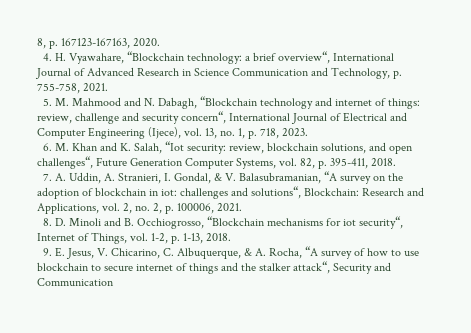8, p. 167123-167163, 2020.
  4. H. Vyawahare, “Blockchain technology: a brief overview“, International Journal of Advanced Research in Science Communication and Technology, p. 755-758, 2021.
  5. M. Mahmood and N. Dabagh, “Blockchain technology and internet of things: review, challenge and security concern“, International Journal of Electrical and Computer Engineering (Ijece), vol. 13, no. 1, p. 718, 2023.
  6. M. Khan and K. Salah, “Iot security: review, blockchain solutions, and open challenges“, Future Generation Computer Systems, vol. 82, p. 395-411, 2018.
  7. A. Uddin, A. Stranieri, I. Gondal, & V. Balasubramanian, “A survey on the adoption of blockchain in iot: challenges and solutions“, Blockchain: Research and Applications, vol. 2, no. 2, p. 100006, 2021.
  8. D. Minoli and B. Occhiogrosso, “Blockchain mechanisms for iot security“, Internet of Things, vol. 1-2, p. 1-13, 2018.
  9. E. Jesus, V. Chicarino, C. Albuquerque, & A. Rocha, “A survey of how to use blockchain to secure internet of things and the stalker attack“, Security and Communication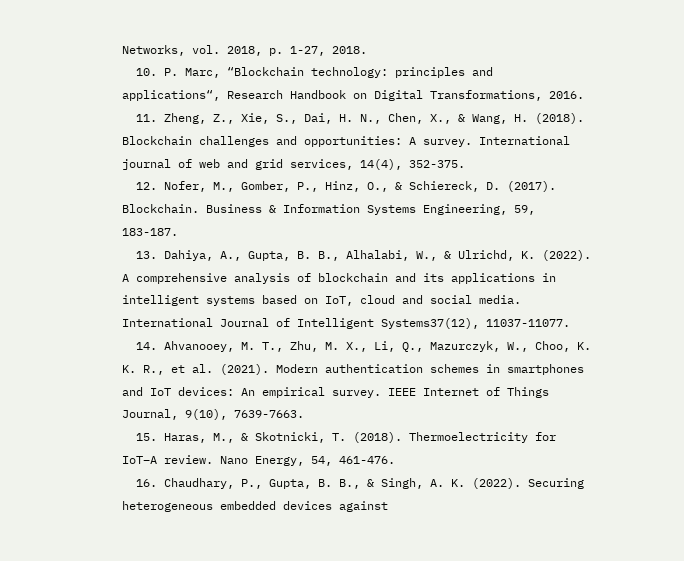Networks, vol. 2018, p. 1-27, 2018.
  10. P. Marc, “Blockchain technology: principles and applications“, Research Handbook on Digital Transformations, 2016.
  11. Zheng, Z., Xie, S., Dai, H. N., Chen, X., & Wang, H. (2018). Blockchain challenges and opportunities: A survey. International journal of web and grid services, 14(4), 352-375.
  12. Nofer, M., Gomber, P., Hinz, O., & Schiereck, D. (2017). Blockchain. Business & Information Systems Engineering, 59, 183-187.
  13. Dahiya, A., Gupta, B. B., Alhalabi, W., & Ulrichd, K. (2022). A comprehensive analysis of blockchain and its applications in intelligent systems based on IoT, cloud and social media. International Journal of Intelligent Systems37(12), 11037-11077.
  14. Ahvanooey, M. T., Zhu, M. X., Li, Q., Mazurczyk, W., Choo, K. K. R., et al. (2021). Modern authentication schemes in smartphones and IoT devices: An empirical survey. IEEE Internet of Things Journal, 9(10), 7639-7663.
  15. Haras, M., & Skotnicki, T. (2018). Thermoelectricity for IoT–A review. Nano Energy, 54, 461-476.
  16. Chaudhary, P., Gupta, B. B., & Singh, A. K. (2022). Securing heterogeneous embedded devices against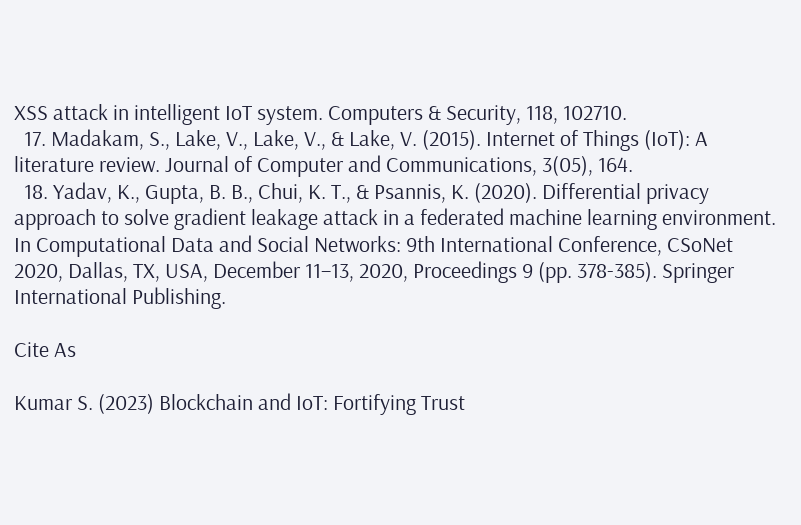XSS attack in intelligent IoT system. Computers & Security, 118, 102710.
  17. Madakam, S., Lake, V., Lake, V., & Lake, V. (2015). Internet of Things (IoT): A literature review. Journal of Computer and Communications, 3(05), 164.
  18. Yadav, K., Gupta, B. B., Chui, K. T., & Psannis, K. (2020). Differential privacy approach to solve gradient leakage attack in a federated machine learning environment. In Computational Data and Social Networks: 9th International Conference, CSoNet 2020, Dallas, TX, USA, December 11–13, 2020, Proceedings 9 (pp. 378-385). Springer International Publishing.

Cite As

Kumar S. (2023) Blockchain and IoT: Fortifying Trust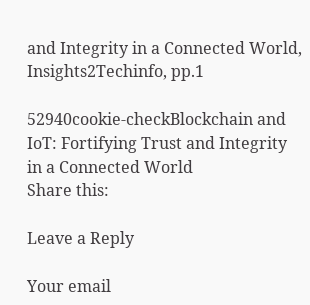and Integrity in a Connected World, Insights2Techinfo, pp.1

52940cookie-checkBlockchain and IoT: Fortifying Trust and Integrity in a Connected World
Share this:

Leave a Reply

Your email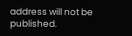address will not be published.